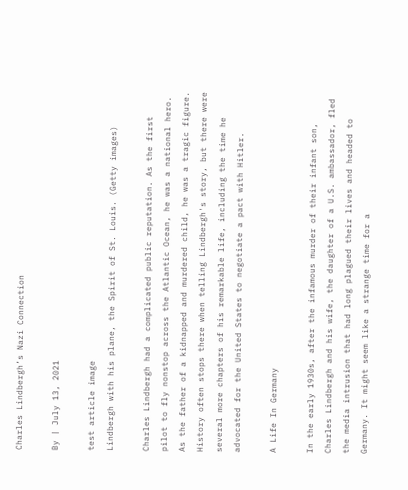Charles Lindbergh’s Nazi Connection

By | July 13, 2021

test article image
Lindbergh with his plane, the Spirit of St. Louis. (Getty images)

Charles Lindbergh had a complicated public reputation. As the first pilot to fly nonstop across the Atlantic Ocean, he was a national hero. As the father of a kidnapped and murdered child, he was a tragic figure. History often stops there when telling Lindbergh's story, but there were several more chapters of his remarkable life, including the time he advocated for the United States to negotiate a pact with Hitler.

A Life In Germany

In the early 1930s, after the infamous murder of their infant son, Charles Lindbergh and his wife, the daughter of a U.S. ambassador, fled the media intrusion that had long plagued their lives and headed to Germany. It might seem like a strange time for a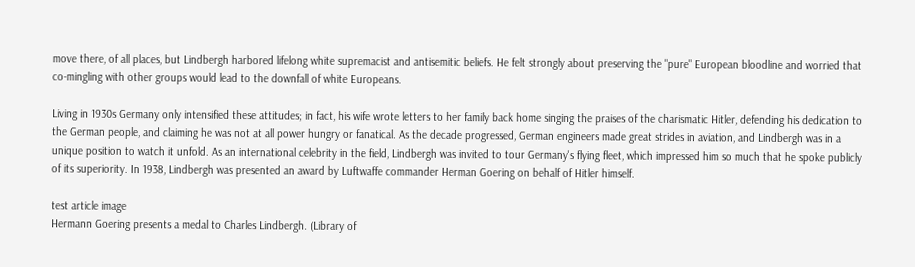move there, of all places, but Lindbergh harbored lifelong white supremacist and antisemitic beliefs. He felt strongly about preserving the "pure" European bloodline and worried that co-mingling with other groups would lead to the downfall of white Europeans.

Living in 1930s Germany only intensified these attitudes; in fact, his wife wrote letters to her family back home singing the praises of the charismatic Hitler, defending his dedication to the German people, and claiming he was not at all power hungry or fanatical. As the decade progressed, German engineers made great strides in aviation, and Lindbergh was in a unique position to watch it unfold. As an international celebrity in the field, Lindbergh was invited to tour Germany's flying fleet, which impressed him so much that he spoke publicly of its superiority. In 1938, Lindbergh was presented an award by Luftwaffe commander Herman Goering on behalf of Hitler himself.

test article image
Hermann Goering presents a medal to Charles Lindbergh. (Library of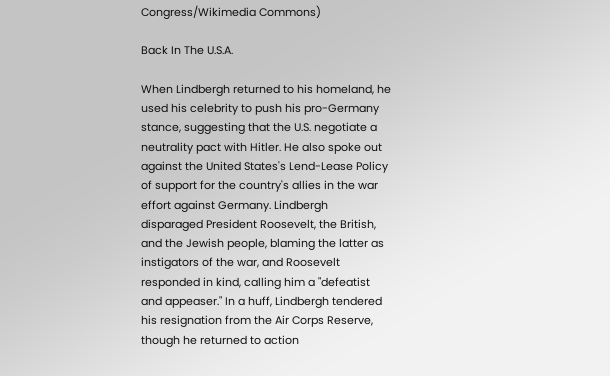Congress/Wikimedia Commons)

Back In The U.S.A.

When Lindbergh returned to his homeland, he used his celebrity to push his pro-Germany stance, suggesting that the U.S. negotiate a neutrality pact with Hitler. He also spoke out against the United States's Lend-Lease Policy of support for the country's allies in the war effort against Germany. Lindbergh disparaged President Roosevelt, the British, and the Jewish people, blaming the latter as instigators of the war, and Roosevelt responded in kind, calling him a "defeatist and appeaser." In a huff, Lindbergh tendered his resignation from the Air Corps Reserve, though he returned to action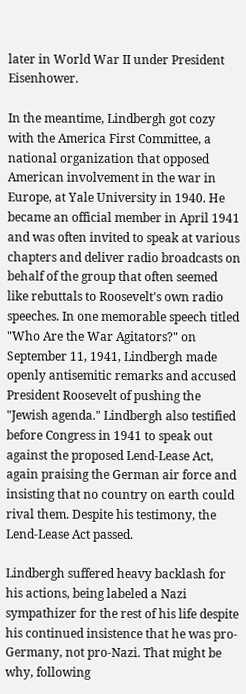later in World War II under President Eisenhower.

In the meantime, Lindbergh got cozy with the America First Committee, a national organization that opposed American involvement in the war in Europe, at Yale University in 1940. He became an official member in April 1941 and was often invited to speak at various chapters and deliver radio broadcasts on behalf of the group that often seemed like rebuttals to Roosevelt's own radio speeches. In one memorable speech titled "Who Are the War Agitators?" on September 11, 1941, Lindbergh made openly antisemitic remarks and accused President Roosevelt of pushing the "Jewish agenda." Lindbergh also testified before Congress in 1941 to speak out against the proposed Lend-Lease Act, again praising the German air force and insisting that no country on earth could rival them. Despite his testimony, the Lend-Lease Act passed.

Lindbergh suffered heavy backlash for his actions, being labeled a Nazi sympathizer for the rest of his life despite his continued insistence that he was pro-Germany, not pro-Nazi. That might be why, following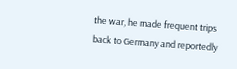the war, he made frequent trips back to Germany and reportedly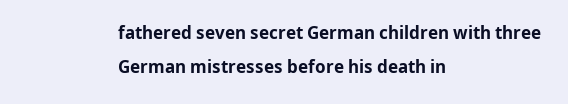fathered seven secret German children with three German mistresses before his death in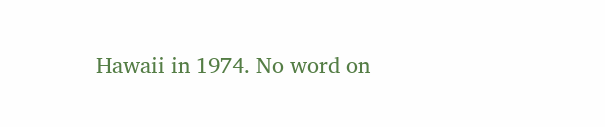Hawaii in 1974. No word on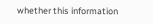whether this information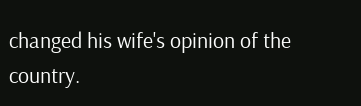changed his wife's opinion of the country.